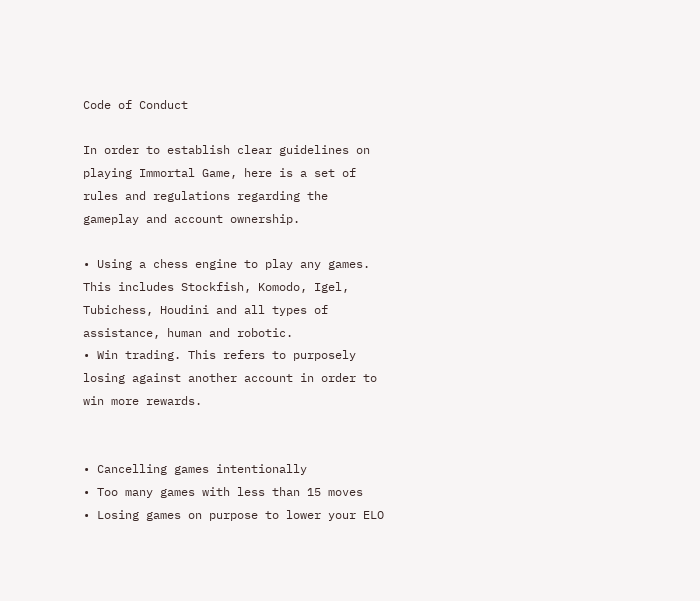Code of Conduct

In order to establish clear guidelines on playing Immortal Game, here is a set of rules and regulations regarding the gameplay and account ownership.

• Using a chess engine to play any games. This includes Stockfish, Komodo, Igel, Tubichess, Houdini and all types of assistance, human and robotic.
• Win trading. This refers to purposely losing against another account in order to win more rewards.


• Cancelling games intentionally
• Too many games with less than 15 moves
• Losing games on purpose to lower your ELO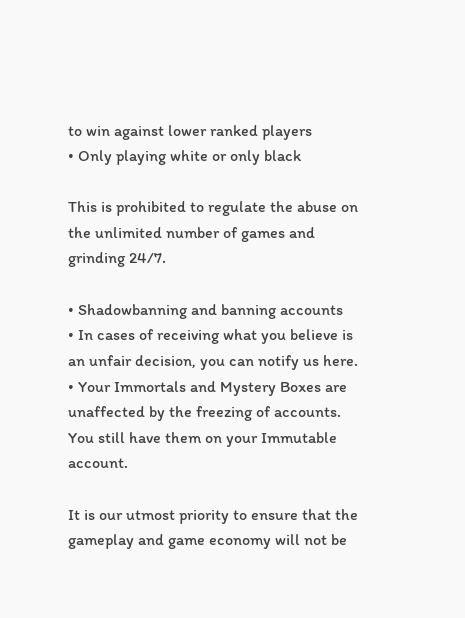to win against lower ranked players
• Only playing white or only black

This is prohibited to regulate the abuse on the unlimited number of games and grinding 24/7.

• Shadowbanning and banning accounts
• In cases of receiving what you believe is an unfair decision, you can notify us here.
• Your Immortals and Mystery Boxes are unaffected by the freezing of accounts. You still have them on your Immutable account.

It is our utmost priority to ensure that the gameplay and game economy will not be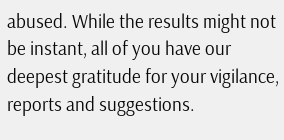abused. While the results might not be instant, all of you have our deepest gratitude for your vigilance, reports and suggestions.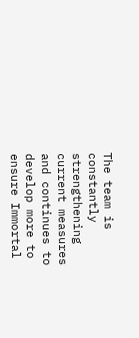The team is constantly strengthening current measures and continues to develop more to ensure Immortal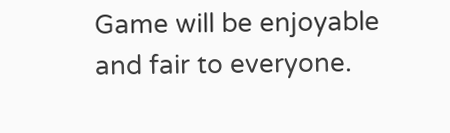Game will be enjoyable and fair to everyone.